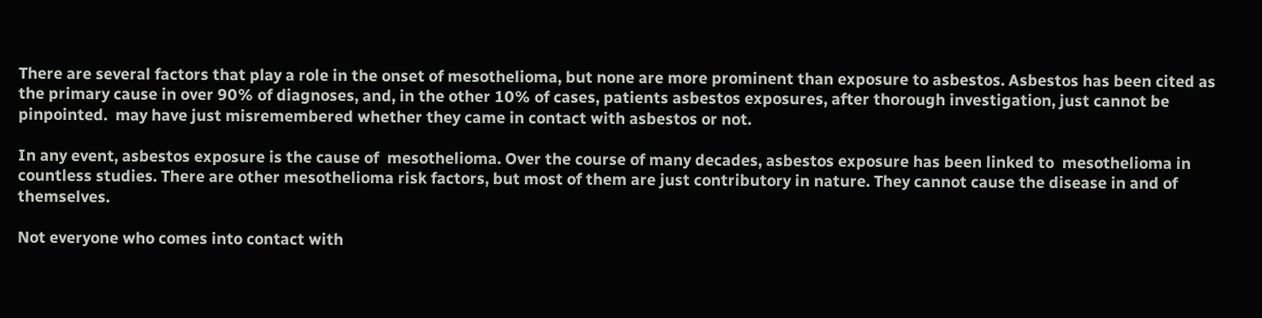There are several factors that play a role in the onset of mesothelioma, but none are more prominent than exposure to asbestos. Asbestos has been cited as the primary cause in over 90% of diagnoses, and, in the other 10% of cases, patients asbestos exposures, after thorough investigation, just cannot be pinpointed.  may have just misremembered whether they came in contact with asbestos or not.

In any event, asbestos exposure is the cause of  mesothelioma. Over the course of many decades, asbestos exposure has been linked to  mesothelioma in countless studies. There are other mesothelioma risk factors, but most of them are just contributory in nature. They cannot cause the disease in and of themselves.

Not everyone who comes into contact with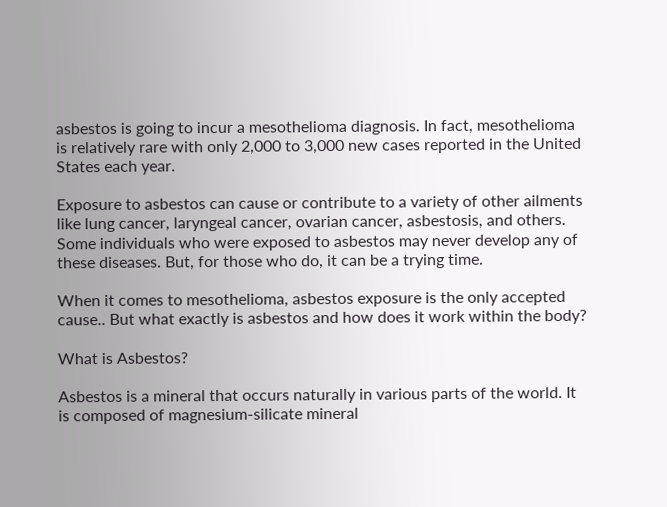asbestos is going to incur a mesothelioma diagnosis. In fact, mesothelioma is relatively rare with only 2,000 to 3,000 new cases reported in the United States each year.

Exposure to asbestos can cause or contribute to a variety of other ailments like lung cancer, laryngeal cancer, ovarian cancer, asbestosis, and others. Some individuals who were exposed to asbestos may never develop any of these diseases. But, for those who do, it can be a trying time.

When it comes to mesothelioma, asbestos exposure is the only accepted cause.. But what exactly is asbestos and how does it work within the body?

What is Asbestos?

Asbestos is a mineral that occurs naturally in various parts of the world. It is composed of magnesium-silicate mineral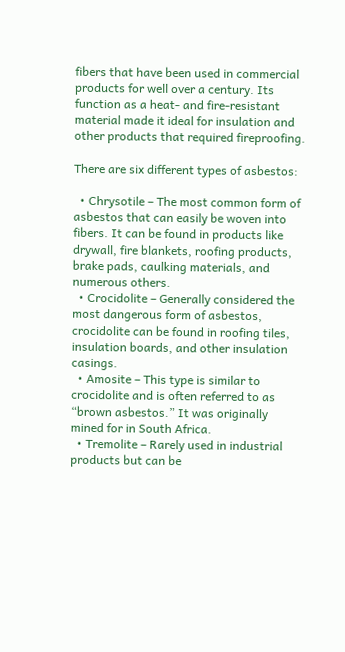fibers that have been used in commercial products for well over a century. Its function as a heat- and fire-resistant material made it ideal for insulation and other products that required fireproofing.

There are six different types of asbestos:

  • Chrysotile – The most common form of asbestos that can easily be woven into fibers. It can be found in products like drywall, fire blankets, roofing products, brake pads, caulking materials, and numerous others.
  • Crocidolite – Generally considered the most dangerous form of asbestos, crocidolite can be found in roofing tiles, insulation boards, and other insulation casings.
  • Amosite – This type is similar to crocidolite and is often referred to as “brown asbestos.” It was originally mined for in South Africa.
  • Tremolite – Rarely used in industrial products but can be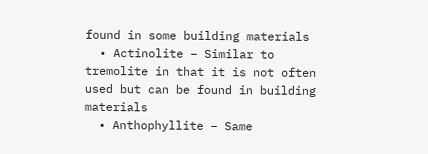found in some building materials
  • Actinolite – Similar to tremolite in that it is not often used but can be found in building materials
  • Anthophyllite – Same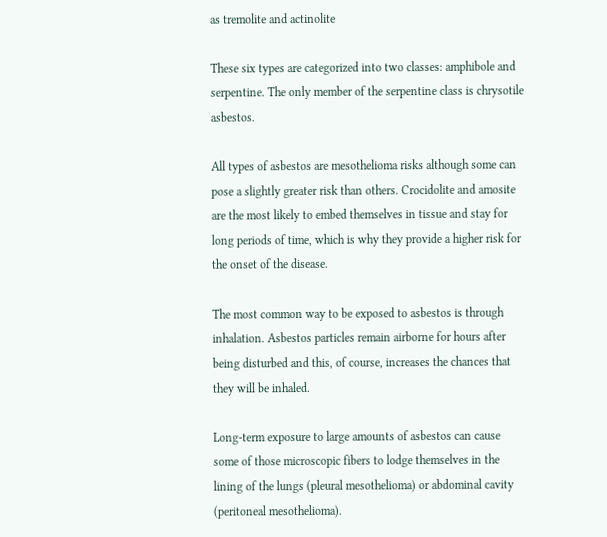as tremolite and actinolite

These six types are categorized into two classes: amphibole and serpentine. The only member of the serpentine class is chrysotile asbestos.

All types of asbestos are mesothelioma risks although some can pose a slightly greater risk than others. Crocidolite and amosite are the most likely to embed themselves in tissue and stay for long periods of time, which is why they provide a higher risk for the onset of the disease.

The most common way to be exposed to asbestos is through inhalation. Asbestos particles remain airborne for hours after being disturbed and this, of course, increases the chances that they will be inhaled.

Long-term exposure to large amounts of asbestos can cause some of those microscopic fibers to lodge themselves in the lining of the lungs (pleural mesothelioma) or abdominal cavity (peritoneal mesothelioma).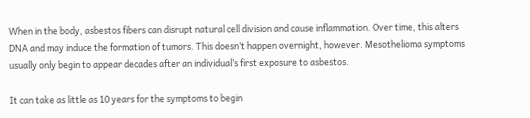When in the body, asbestos fibers can disrupt natural cell division and cause inflammation. Over time, this alters DNA and may induce the formation of tumors. This doesn’t happen overnight, however. Mesothelioma symptoms usually only begin to appear decades after an individual’s first exposure to asbestos.

It can take as little as 10 years for the symptoms to begin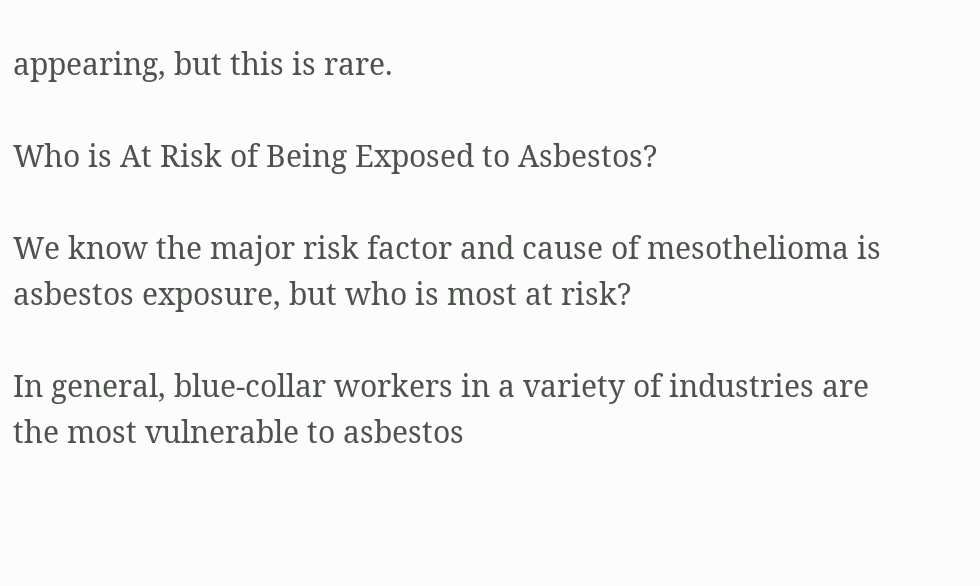appearing, but this is rare.

Who is At Risk of Being Exposed to Asbestos?

We know the major risk factor and cause of mesothelioma is asbestos exposure, but who is most at risk?

In general, blue-collar workers in a variety of industries are the most vulnerable to asbestos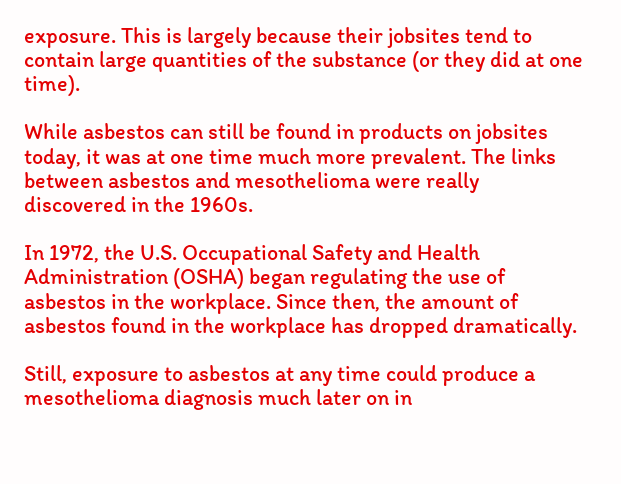exposure. This is largely because their jobsites tend to contain large quantities of the substance (or they did at one time).

While asbestos can still be found in products on jobsites today, it was at one time much more prevalent. The links between asbestos and mesothelioma were really discovered in the 1960s.

In 1972, the U.S. Occupational Safety and Health Administration (OSHA) began regulating the use of asbestos in the workplace. Since then, the amount of asbestos found in the workplace has dropped dramatically.

Still, exposure to asbestos at any time could produce a mesothelioma diagnosis much later on in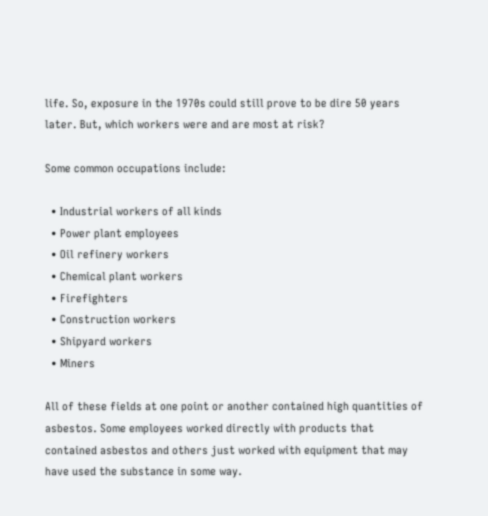life. So, exposure in the 1970s could still prove to be dire 50 years later. But, which workers were and are most at risk?

Some common occupations include:

  • Industrial workers of all kinds
  • Power plant employees
  • Oil refinery workers
  • Chemical plant workers
  • Firefighters
  • Construction workers
  • Shipyard workers
  • Miners

All of these fields at one point or another contained high quantities of asbestos. Some employees worked directly with products that contained asbestos and others just worked with equipment that may have used the substance in some way.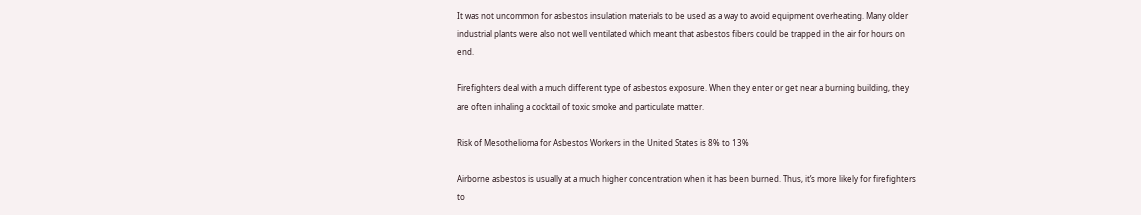It was not uncommon for asbestos insulation materials to be used as a way to avoid equipment overheating. Many older industrial plants were also not well ventilated which meant that asbestos fibers could be trapped in the air for hours on end.

Firefighters deal with a much different type of asbestos exposure. When they enter or get near a burning building, they are often inhaling a cocktail of toxic smoke and particulate matter.

Risk of Mesothelioma for Asbestos Workers in the United States is 8% to 13%

Airborne asbestos is usually at a much higher concentration when it has been burned. Thus, it’s more likely for firefighters to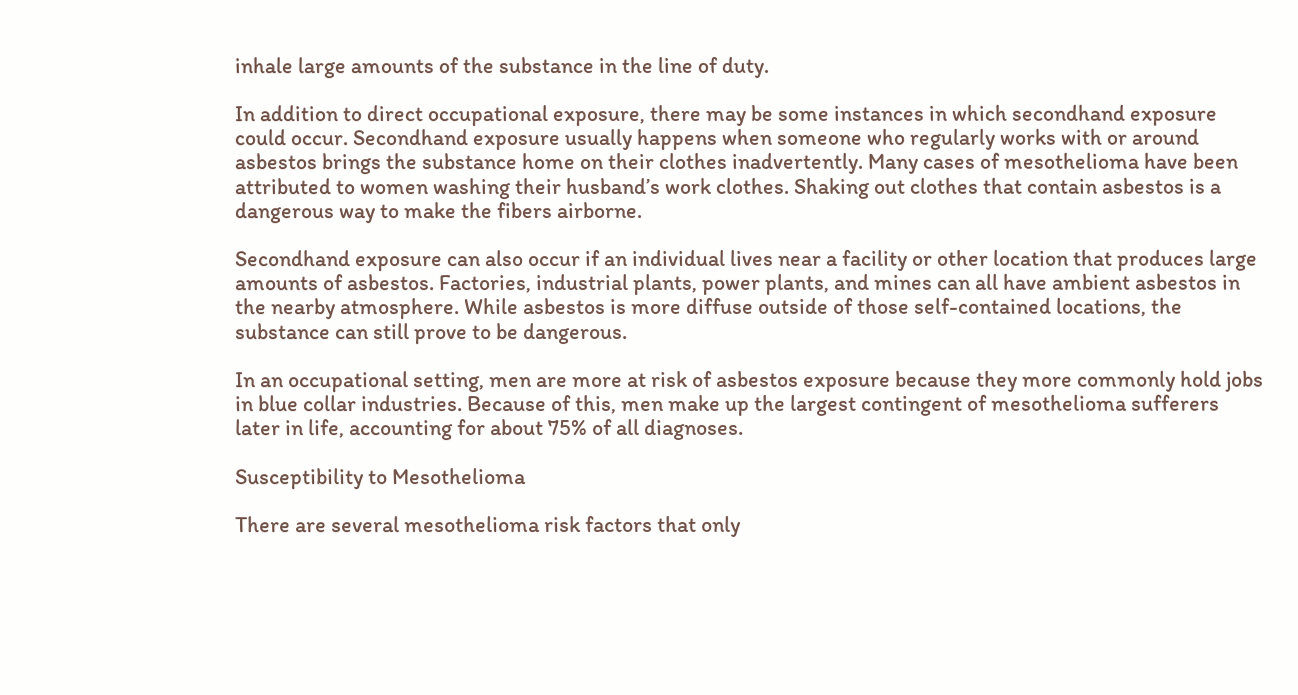inhale large amounts of the substance in the line of duty.

In addition to direct occupational exposure, there may be some instances in which secondhand exposure could occur. Secondhand exposure usually happens when someone who regularly works with or around asbestos brings the substance home on their clothes inadvertently. Many cases of mesothelioma have been attributed to women washing their husband’s work clothes. Shaking out clothes that contain asbestos is a dangerous way to make the fibers airborne.

Secondhand exposure can also occur if an individual lives near a facility or other location that produces large amounts of asbestos. Factories, industrial plants, power plants, and mines can all have ambient asbestos in the nearby atmosphere. While asbestos is more diffuse outside of those self-contained locations, the substance can still prove to be dangerous.

In an occupational setting, men are more at risk of asbestos exposure because they more commonly hold jobs in blue collar industries. Because of this, men make up the largest contingent of mesothelioma sufferers later in life, accounting for about 75% of all diagnoses.

Susceptibility to Mesothelioma

There are several mesothelioma risk factors that only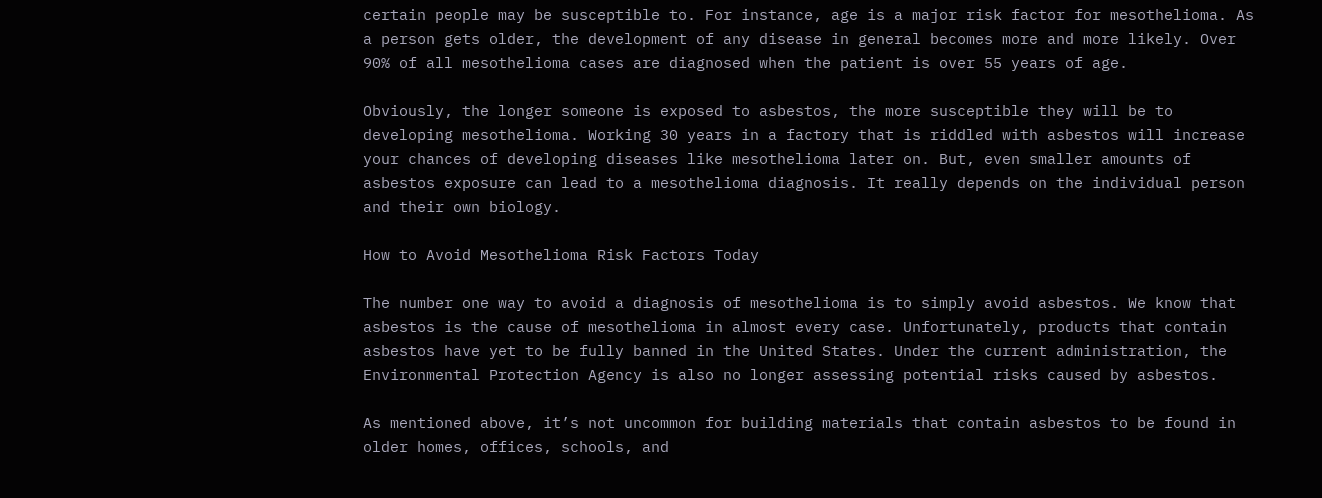certain people may be susceptible to. For instance, age is a major risk factor for mesothelioma. As a person gets older, the development of any disease in general becomes more and more likely. Over 90% of all mesothelioma cases are diagnosed when the patient is over 55 years of age.

Obviously, the longer someone is exposed to asbestos, the more susceptible they will be to developing mesothelioma. Working 30 years in a factory that is riddled with asbestos will increase your chances of developing diseases like mesothelioma later on. But, even smaller amounts of asbestos exposure can lead to a mesothelioma diagnosis. It really depends on the individual person and their own biology.

How to Avoid Mesothelioma Risk Factors Today

The number one way to avoid a diagnosis of mesothelioma is to simply avoid asbestos. We know that asbestos is the cause of mesothelioma in almost every case. Unfortunately, products that contain asbestos have yet to be fully banned in the United States. Under the current administration, the Environmental Protection Agency is also no longer assessing potential risks caused by asbestos.

As mentioned above, it’s not uncommon for building materials that contain asbestos to be found in older homes, offices, schools, and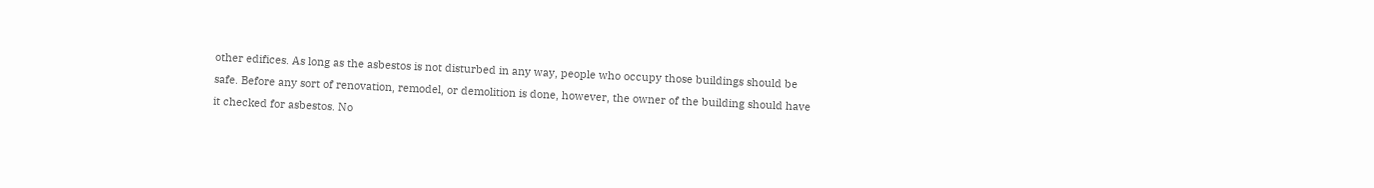other edifices. As long as the asbestos is not disturbed in any way, people who occupy those buildings should be safe. Before any sort of renovation, remodel, or demolition is done, however, the owner of the building should have it checked for asbestos. No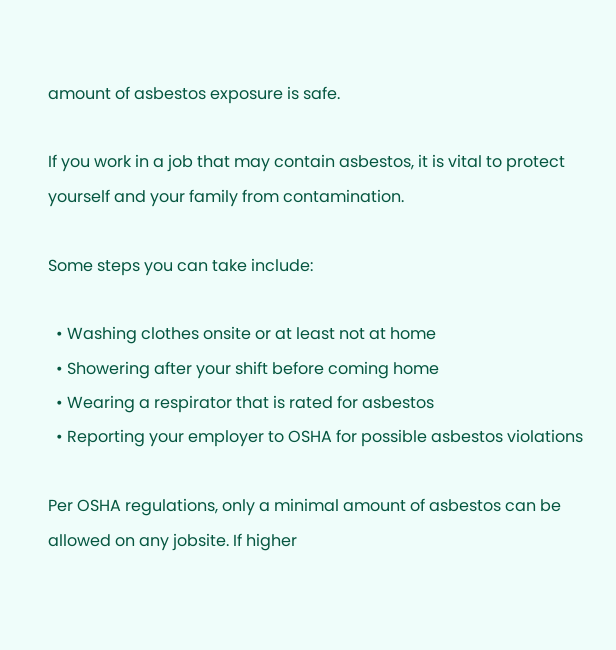amount of asbestos exposure is safe.

If you work in a job that may contain asbestos, it is vital to protect yourself and your family from contamination.

Some steps you can take include:

  • Washing clothes onsite or at least not at home
  • Showering after your shift before coming home
  • Wearing a respirator that is rated for asbestos
  • Reporting your employer to OSHA for possible asbestos violations

Per OSHA regulations, only a minimal amount of asbestos can be allowed on any jobsite. If higher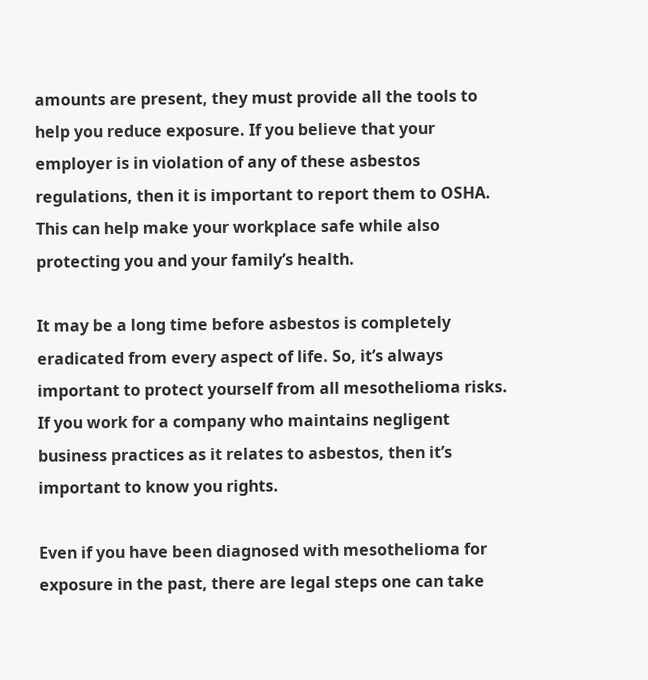amounts are present, they must provide all the tools to help you reduce exposure. If you believe that your employer is in violation of any of these asbestos regulations, then it is important to report them to OSHA. This can help make your workplace safe while also protecting you and your family’s health.

It may be a long time before asbestos is completely eradicated from every aspect of life. So, it’s always important to protect yourself from all mesothelioma risks. If you work for a company who maintains negligent business practices as it relates to asbestos, then it’s important to know you rights.

Even if you have been diagnosed with mesothelioma for exposure in the past, there are legal steps one can take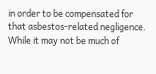in order to be compensated for that asbestos-related negligence. While it may not be much of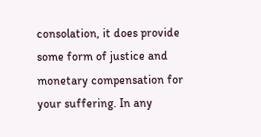consolation, it does provide some form of justice and monetary compensation for your suffering. In any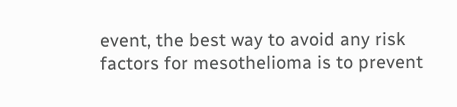event, the best way to avoid any risk factors for mesothelioma is to prevent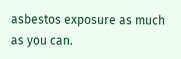asbestos exposure as much as you can.